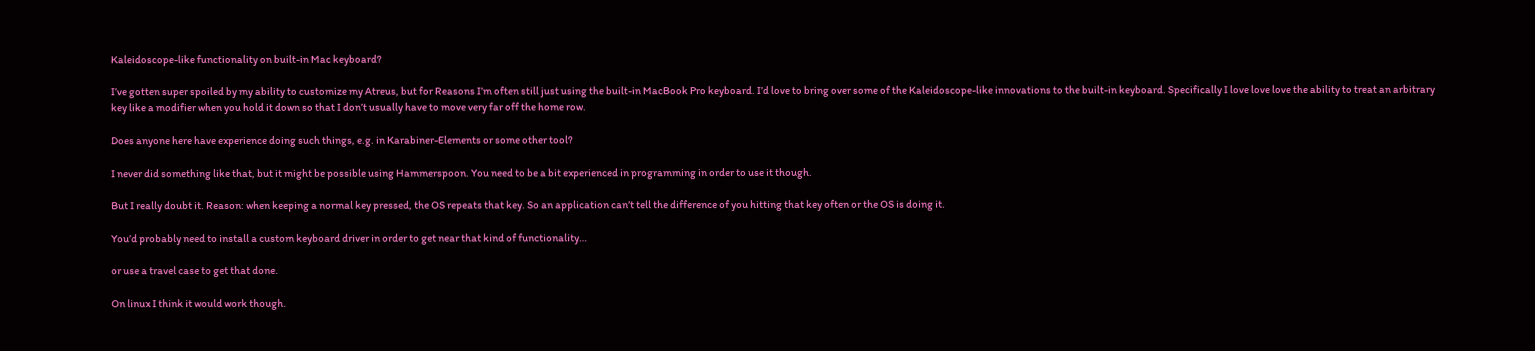Kaleidoscope-like functionality on built-in Mac keyboard?

I’ve gotten super spoiled by my ability to customize my Atreus, but for Reasons I’m often still just using the built-in MacBook Pro keyboard. I’d love to bring over some of the Kaleidoscope-like innovations to the built-in keyboard. Specifically I love love love the ability to treat an arbitrary key like a modifier when you hold it down so that I don’t usually have to move very far off the home row.

Does anyone here have experience doing such things, e.g. in Karabiner-Elements or some other tool?

I never did something like that, but it might be possible using Hammerspoon. You need to be a bit experienced in programming in order to use it though.

But I really doubt it. Reason: when keeping a normal key pressed, the OS repeats that key. So an application can’t tell the difference of you hitting that key often or the OS is doing it.

You’d probably need to install a custom keyboard driver in order to get near that kind of functionality…

or use a travel case to get that done.

On linux I think it would work though.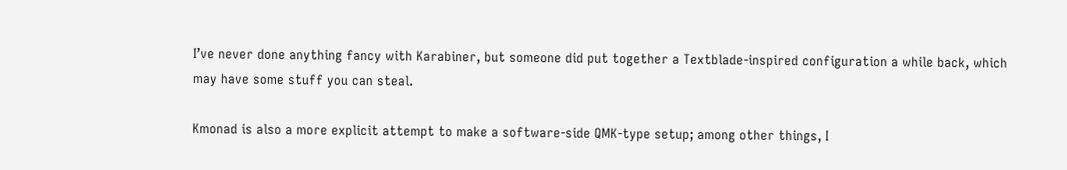I’ve never done anything fancy with Karabiner, but someone did put together a Textblade-inspired configuration a while back, which may have some stuff you can steal.

Kmonad is also a more explicit attempt to make a software-side QMK-type setup; among other things, I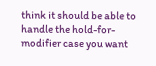think it should be able to handle the hold-for-modifier case you want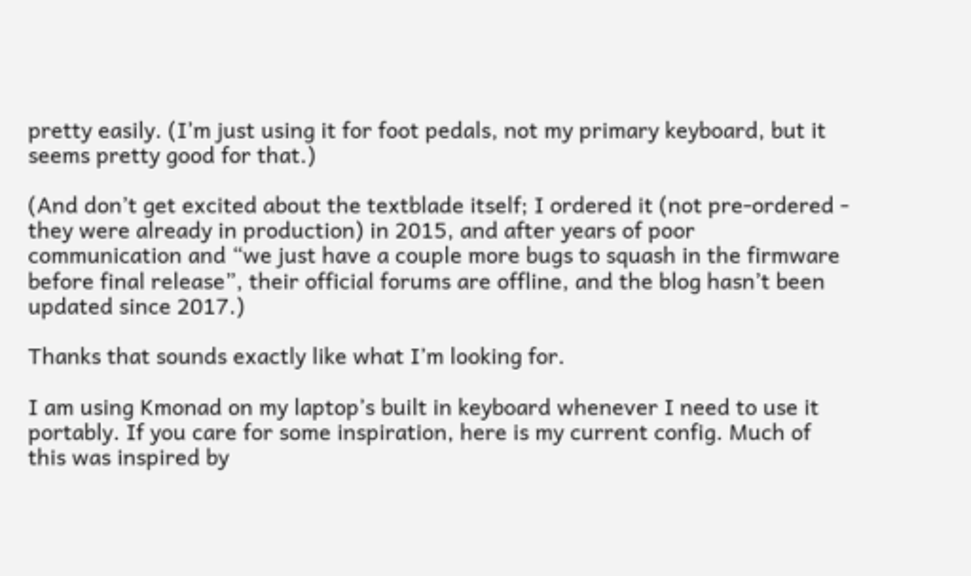pretty easily. (I’m just using it for foot pedals, not my primary keyboard, but it seems pretty good for that.)

(And don’t get excited about the textblade itself; I ordered it (not pre-ordered - they were already in production) in 2015, and after years of poor communication and “we just have a couple more bugs to squash in the firmware before final release”, their official forums are offline, and the blog hasn’t been updated since 2017.)

Thanks that sounds exactly like what I’m looking for.

I am using Kmonad on my laptop’s built in keyboard whenever I need to use it portably. If you care for some inspiration, here is my current config. Much of this was inspired by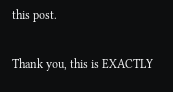this post.

Thank you, this is EXACTLY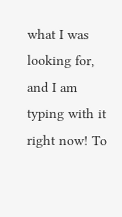what I was looking for, and I am typing with it right now! To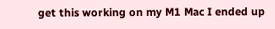get this working on my M1 Mac I ended up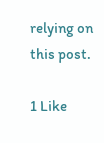relying on this post.

1 Like